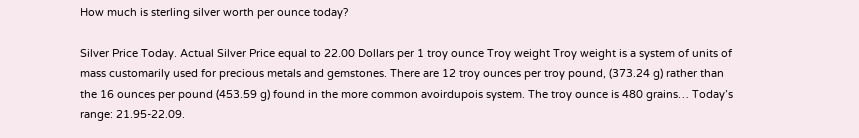How much is sterling silver worth per ounce today?

Silver Price Today. Actual Silver Price equal to 22.00 Dollars per 1 troy ounce Troy weight Troy weight is a system of units of mass customarily used for precious metals and gemstones. There are 12 troy ounces per troy pound, (373.24 g) rather than the 16 ounces per pound (453.59 g) found in the more common avoirdupois system. The troy ounce is 480 grains… Today’s range: 21.95-22.09.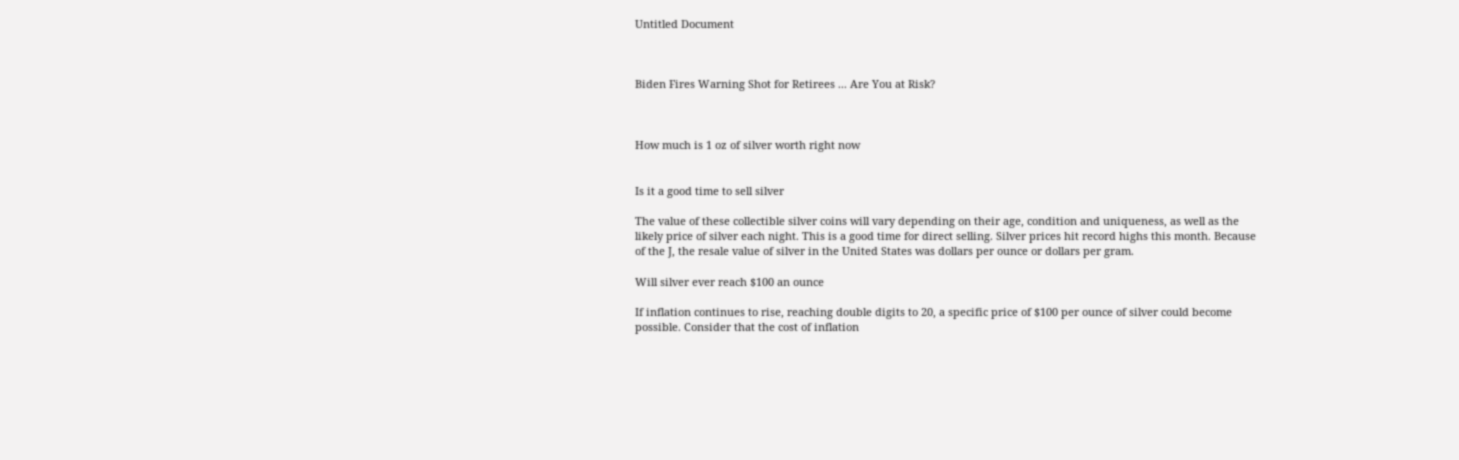Untitled Document



Biden Fires Warning Shot for Retirees ... Are You at Risk?



How much is 1 oz of silver worth right now


Is it a good time to sell silver

The value of these collectible silver coins will vary depending on their age, condition and uniqueness, as well as the likely price of silver each night. This is a good time for direct selling. Silver prices hit record highs this month. Because of the J, the resale value of silver in the United States was dollars per ounce or dollars per gram.

Will silver ever reach $100 an ounce

If inflation continues to rise, reaching double digits to 20, a specific price of $100 per ounce of silver could become possible. Consider that the cost of inflation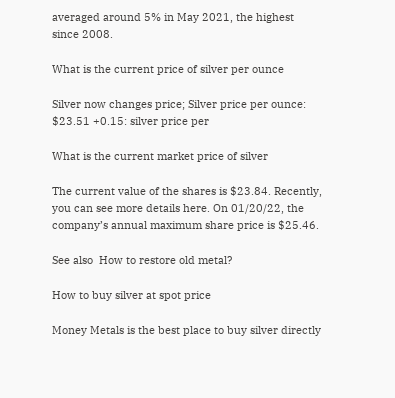averaged around 5% in May 2021, the highest since 2008.

What is the current price of silver per ounce

Silver now changes price; Silver price per ounce: $23.51 +0.15: silver price per

What is the current market price of silver

The current value of the shares is $23.84. Recently, you can see more details here. On 01/20/22, the company’s annual maximum share price is $25.46.

See also  How to restore old metal?

How to buy silver at spot price

Money Metals is the best place to buy silver directly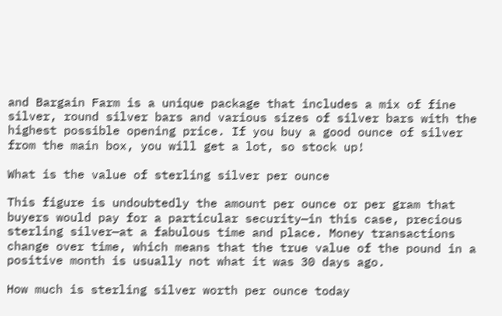and Bargain Farm is a unique package that includes a mix of fine silver, round silver bars and various sizes of silver bars with the highest possible opening price. If you buy a good ounce of silver from the main box, you will get a lot, so stock up!

What is the value of sterling silver per ounce

This figure is undoubtedly the amount per ounce or per gram that buyers would pay for a particular security—in this case, precious sterling silver—at a fabulous time and place. Money transactions change over time, which means that the true value of the pound in a positive month is usually not what it was 30 days ago.

How much is sterling silver worth per ounce today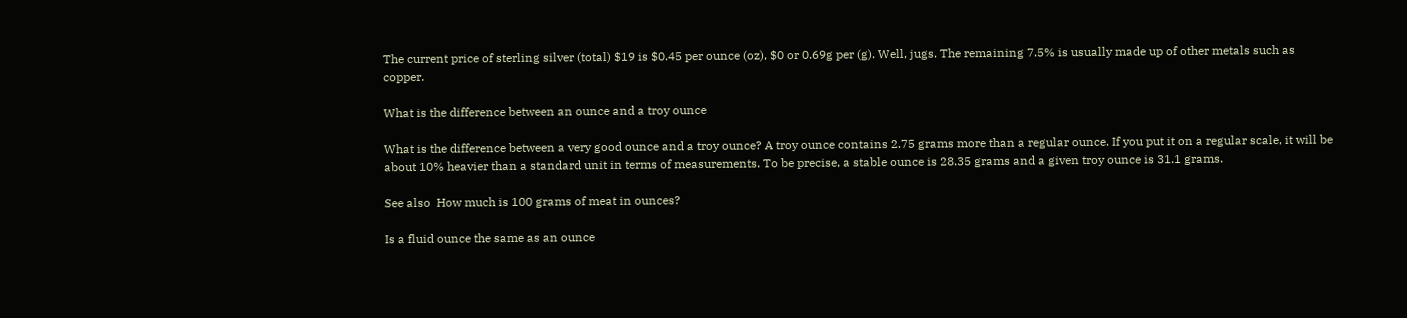The current price of sterling silver (total) $19 is $0.45 per ounce (oz), $0 or 0.69g per (g). Well, jugs. The remaining 7.5% is usually made up of other metals such as copper.

What is the difference between an ounce and a troy ounce

What is the difference between a very good ounce and a troy ounce? A troy ounce contains 2.75 grams more than a regular ounce. If you put it on a regular scale, it will be about 10% heavier than a standard unit in terms of measurements. To be precise, a stable ounce is 28.35 grams and a given troy ounce is 31.1 grams.

See also  How much is 100 grams of meat in ounces?

Is a fluid ounce the same as an ounce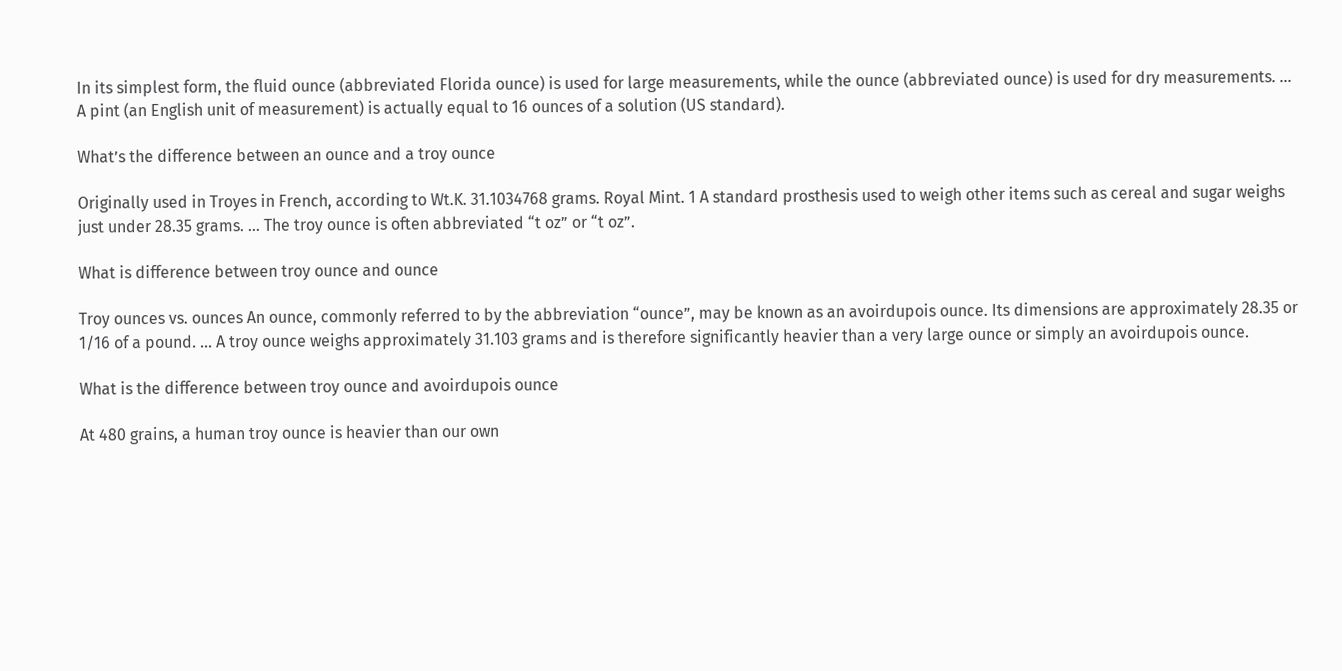In its simplest form, the fluid ounce (abbreviated Florida ounce) is used for large measurements, while the ounce (abbreviated ounce) is used for dry measurements. … A pint (an English unit of measurement) is actually equal to 16 ounces of a solution (US standard).

What’s the difference between an ounce and a troy ounce

Originally used in Troyes in French, according to Wt.K. 31.1034768 grams. Royal Mint. 1 A standard prosthesis used to weigh other items such as cereal and sugar weighs just under 28.35 grams. … The troy ounce is often abbreviated “t oz” or “t oz”.

What is difference between troy ounce and ounce

Troy ounces vs. ounces An ounce, commonly referred to by the abbreviation “ounce”, may be known as an avoirdupois ounce. Its dimensions are approximately 28.35 or 1/16 of a pound. … A troy ounce weighs approximately 31.103 grams and is therefore significantly heavier than a very large ounce or simply an avoirdupois ounce.

What is the difference between troy ounce and avoirdupois ounce

At 480 grains, a human troy ounce is heavier than our own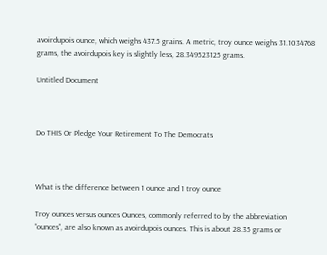avoirdupois ounce, which weighs 437.5 grains. A metric, troy ounce weighs 31.1034768 grams, the avoirdupois key is slightly less, 28.349523125 grams.

Untitled Document



Do THIS Or Pledge Your Retirement To The Democrats



What is the difference between 1 ounce and 1 troy ounce

Troy ounces versus ounces Ounces, commonly referred to by the abbreviation “ounces”, are also known as avoirdupois ounces. This is about 28.35 grams or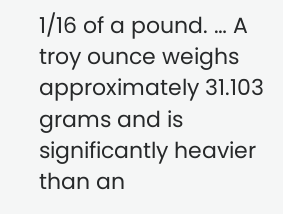1/16 of a pound. … A troy ounce weighs approximately 31.103 grams and is significantly heavier than an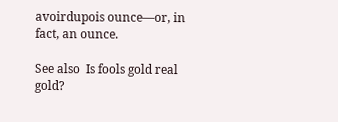avoirdupois ounce—or, in fact, an ounce.

See also  Is fools gold real gold?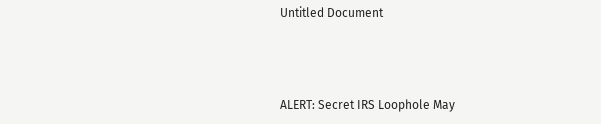Untitled Document



ALERT: Secret IRS Loophole May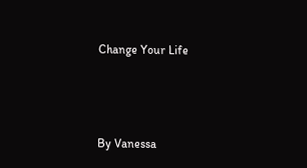Change Your Life



By Vanessa